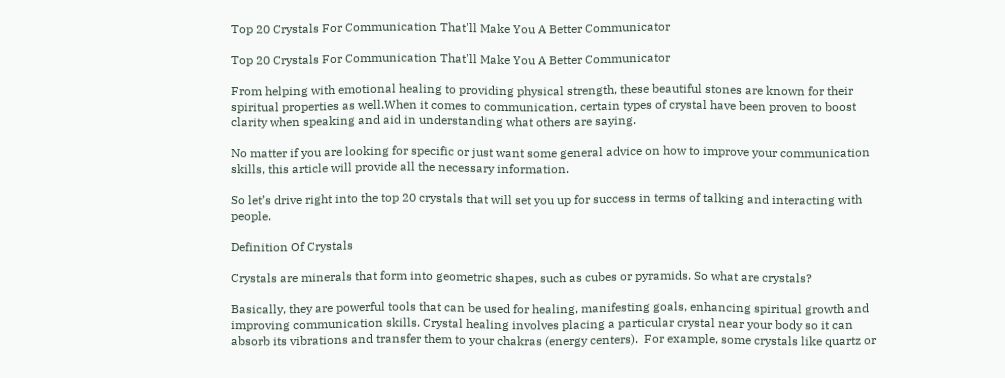Top 20 Crystals For Communication That'll Make You A Better Communicator

Top 20 Crystals For Communication That'll Make You A Better Communicator

From helping with emotional healing to providing physical strength, these beautiful stones are known for their spiritual properties as well.When it comes to communication, certain types of crystal have been proven to boost clarity when speaking and aid in understanding what others are saying.

No matter if you are looking for specific or just want some general advice on how to improve your communication skills, this article will provide all the necessary information.

So let’s drive right into the top 20 crystals that will set you up for success in terms of talking and interacting with people.

Definition Of Crystals

Crystals are minerals that form into geometric shapes, such as cubes or pyramids. So what are crystals?

Basically, they are powerful tools that can be used for healing, manifesting goals, enhancing spiritual growth and improving communication skills. Crystal healing involves placing a particular crystal near your body so it can absorb its vibrations and transfer them to your chakras (energy centers).  For example, some crystals like quartz or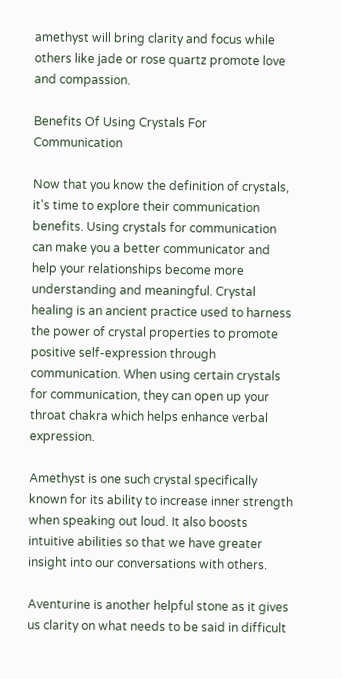amethyst will bring clarity and focus while others like jade or rose quartz promote love and compassion.

Benefits Of Using Crystals For Communication

Now that you know the definition of crystals, it's time to explore their communication benefits. Using crystals for communication can make you a better communicator and help your relationships become more understanding and meaningful. Crystal healing is an ancient practice used to harness the power of crystal properties to promote positive self-expression through communication. When using certain crystals for communication, they can open up your throat chakra which helps enhance verbal expression.

Amethyst is one such crystal specifically known for its ability to increase inner strength when speaking out loud. It also boosts intuitive abilities so that we have greater insight into our conversations with others.

Aventurine is another helpful stone as it gives us clarity on what needs to be said in difficult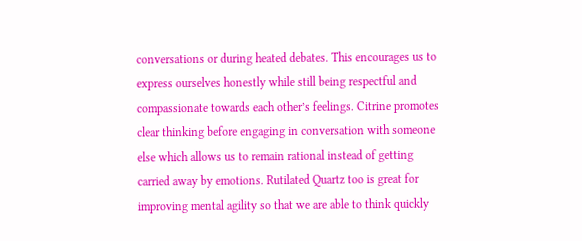conversations or during heated debates. This encourages us to express ourselves honestly while still being respectful and compassionate towards each other’s feelings. Citrine promotes clear thinking before engaging in conversation with someone else which allows us to remain rational instead of getting carried away by emotions. Rutilated Quartz too is great for improving mental agility so that we are able to think quickly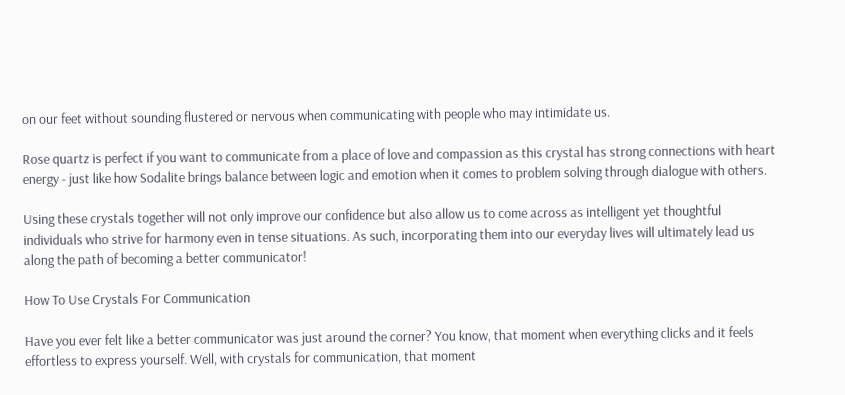on our feet without sounding flustered or nervous when communicating with people who may intimidate us.

Rose quartz is perfect if you want to communicate from a place of love and compassion as this crystal has strong connections with heart energy - just like how Sodalite brings balance between logic and emotion when it comes to problem solving through dialogue with others.

Using these crystals together will not only improve our confidence but also allow us to come across as intelligent yet thoughtful individuals who strive for harmony even in tense situations. As such, incorporating them into our everyday lives will ultimately lead us along the path of becoming a better communicator!

How To Use Crystals For Communication

Have you ever felt like a better communicator was just around the corner? You know, that moment when everything clicks and it feels effortless to express yourself. Well, with crystals for communication, that moment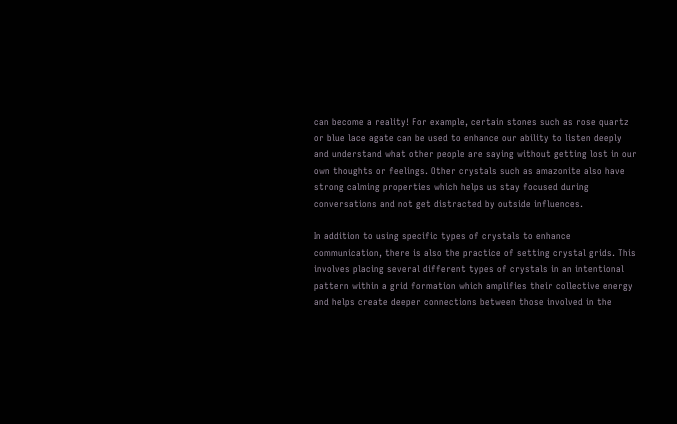can become a reality! For example, certain stones such as rose quartz or blue lace agate can be used to enhance our ability to listen deeply and understand what other people are saying without getting lost in our own thoughts or feelings. Other crystals such as amazonite also have strong calming properties which helps us stay focused during conversations and not get distracted by outside influences.

In addition to using specific types of crystals to enhance communication, there is also the practice of setting crystal grids. This involves placing several different types of crystals in an intentional pattern within a grid formation which amplifies their collective energy and helps create deeper connections between those involved in the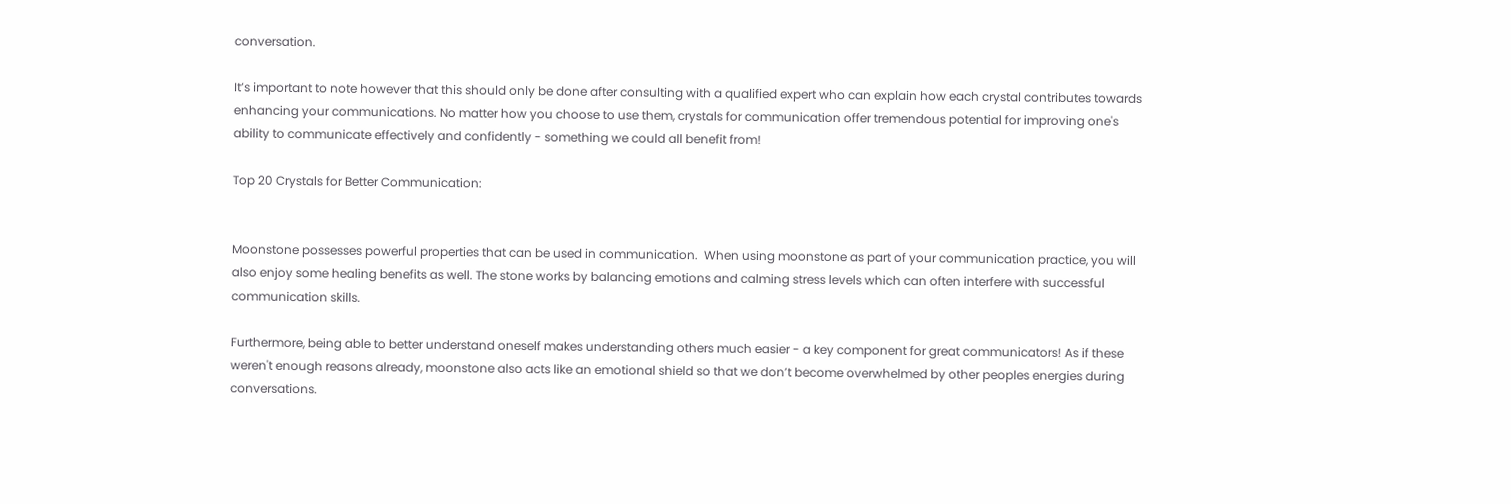conversation.

It’s important to note however that this should only be done after consulting with a qualified expert who can explain how each crystal contributes towards enhancing your communications. No matter how you choose to use them, crystals for communication offer tremendous potential for improving one's ability to communicate effectively and confidently - something we could all benefit from!

Top 20 Crystals for Better Communication:


Moonstone possesses powerful properties that can be used in communication.  When using moonstone as part of your communication practice, you will also enjoy some healing benefits as well. The stone works by balancing emotions and calming stress levels which can often interfere with successful communication skills.

Furthermore, being able to better understand oneself makes understanding others much easier - a key component for great communicators! As if these weren't enough reasons already, moonstone also acts like an emotional shield so that we don’t become overwhelmed by other peoples energies during conversations.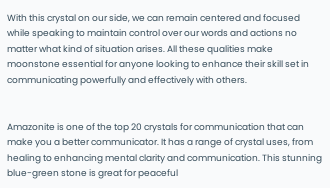With this crystal on our side, we can remain centered and focused while speaking to maintain control over our words and actions no matter what kind of situation arises. All these qualities make moonstone essential for anyone looking to enhance their skill set in communicating powerfully and effectively with others.


Amazonite is one of the top 20 crystals for communication that can make you a better communicator. It has a range of crystal uses, from healing to enhancing mental clarity and communication. This stunning blue-green stone is great for peaceful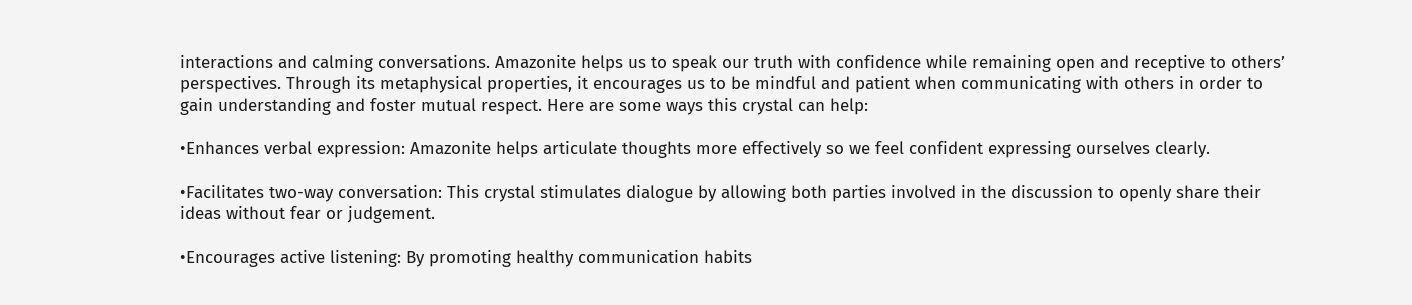interactions and calming conversations. Amazonite helps us to speak our truth with confidence while remaining open and receptive to others’ perspectives. Through its metaphysical properties, it encourages us to be mindful and patient when communicating with others in order to gain understanding and foster mutual respect. Here are some ways this crystal can help:

•Enhances verbal expression: Amazonite helps articulate thoughts more effectively so we feel confident expressing ourselves clearly.

•Facilitates two-way conversation: This crystal stimulates dialogue by allowing both parties involved in the discussion to openly share their ideas without fear or judgement.

•Encourages active listening: By promoting healthy communication habits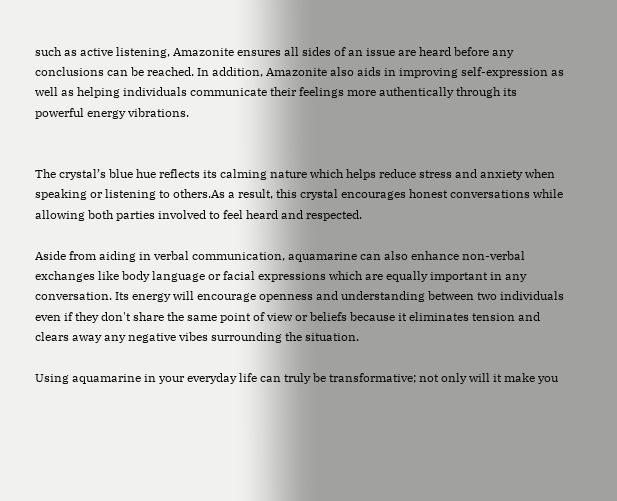such as active listening, Amazonite ensures all sides of an issue are heard before any conclusions can be reached. In addition, Amazonite also aids in improving self-expression as well as helping individuals communicate their feelings more authentically through its powerful energy vibrations.


The crystal’s blue hue reflects its calming nature which helps reduce stress and anxiety when speaking or listening to others.As a result, this crystal encourages honest conversations while allowing both parties involved to feel heard and respected.

Aside from aiding in verbal communication, aquamarine can also enhance non-verbal exchanges like body language or facial expressions which are equally important in any conversation. Its energy will encourage openness and understanding between two individuals even if they don't share the same point of view or beliefs because it eliminates tension and clears away any negative vibes surrounding the situation.

Using aquamarine in your everyday life can truly be transformative; not only will it make you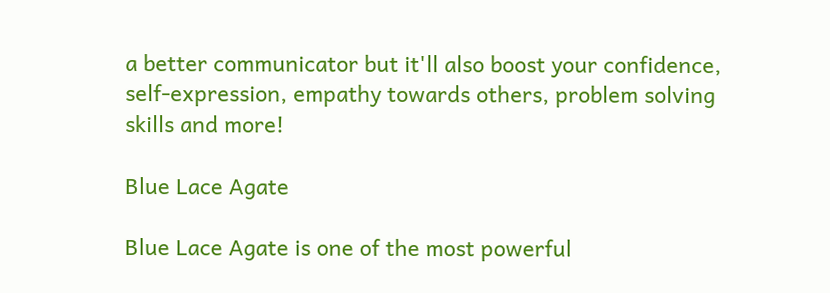a better communicator but it'll also boost your confidence, self-expression, empathy towards others, problem solving skills and more!

Blue Lace Agate

Blue Lace Agate is one of the most powerful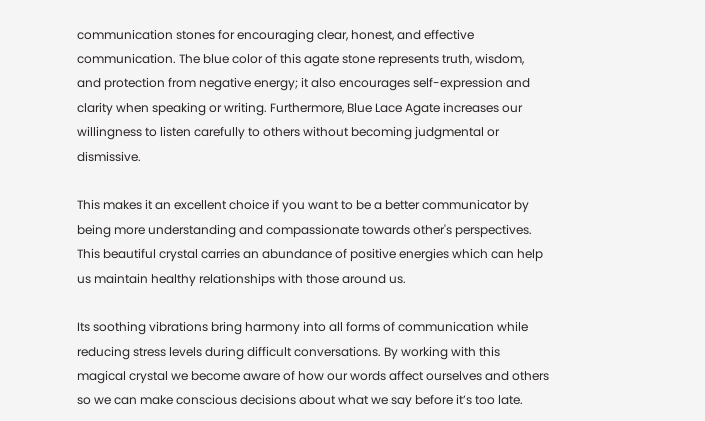communication stones for encouraging clear, honest, and effective communication. The blue color of this agate stone represents truth, wisdom, and protection from negative energy; it also encourages self-expression and clarity when speaking or writing. Furthermore, Blue Lace Agate increases our willingness to listen carefully to others without becoming judgmental or dismissive.

This makes it an excellent choice if you want to be a better communicator by being more understanding and compassionate towards other's perspectives. This beautiful crystal carries an abundance of positive energies which can help us maintain healthy relationships with those around us.

Its soothing vibrations bring harmony into all forms of communication while reducing stress levels during difficult conversations. By working with this magical crystal we become aware of how our words affect ourselves and others so we can make conscious decisions about what we say before it’s too late.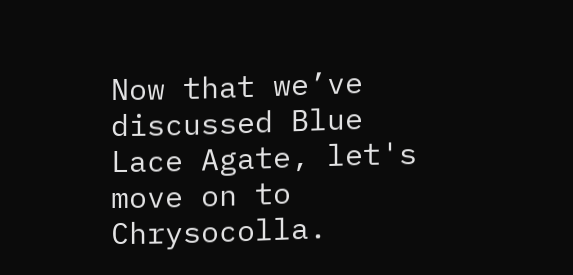Now that we’ve discussed Blue Lace Agate, let's move on to Chrysocolla.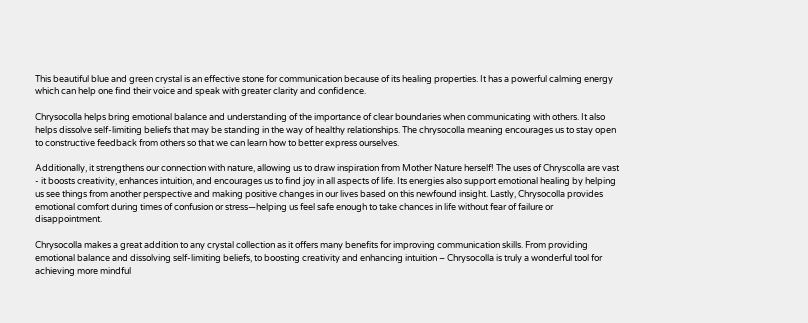This beautiful blue and green crystal is an effective stone for communication because of its healing properties. It has a powerful calming energy which can help one find their voice and speak with greater clarity and confidence.

Chrysocolla helps bring emotional balance and understanding of the importance of clear boundaries when communicating with others. It also helps dissolve self-limiting beliefs that may be standing in the way of healthy relationships. The chrysocolla meaning encourages us to stay open to constructive feedback from others so that we can learn how to better express ourselves.

Additionally, it strengthens our connection with nature, allowing us to draw inspiration from Mother Nature herself! The uses of Chryscolla are vast - it boosts creativity, enhances intuition, and encourages us to find joy in all aspects of life. Its energies also support emotional healing by helping us see things from another perspective and making positive changes in our lives based on this newfound insight. Lastly, Chrysocolla provides emotional comfort during times of confusion or stress—helping us feel safe enough to take chances in life without fear of failure or disappointment.

Chrysocolla makes a great addition to any crystal collection as it offers many benefits for improving communication skills. From providing emotional balance and dissolving self-limiting beliefs, to boosting creativity and enhancing intuition – Chrysocolla is truly a wonderful tool for achieving more mindful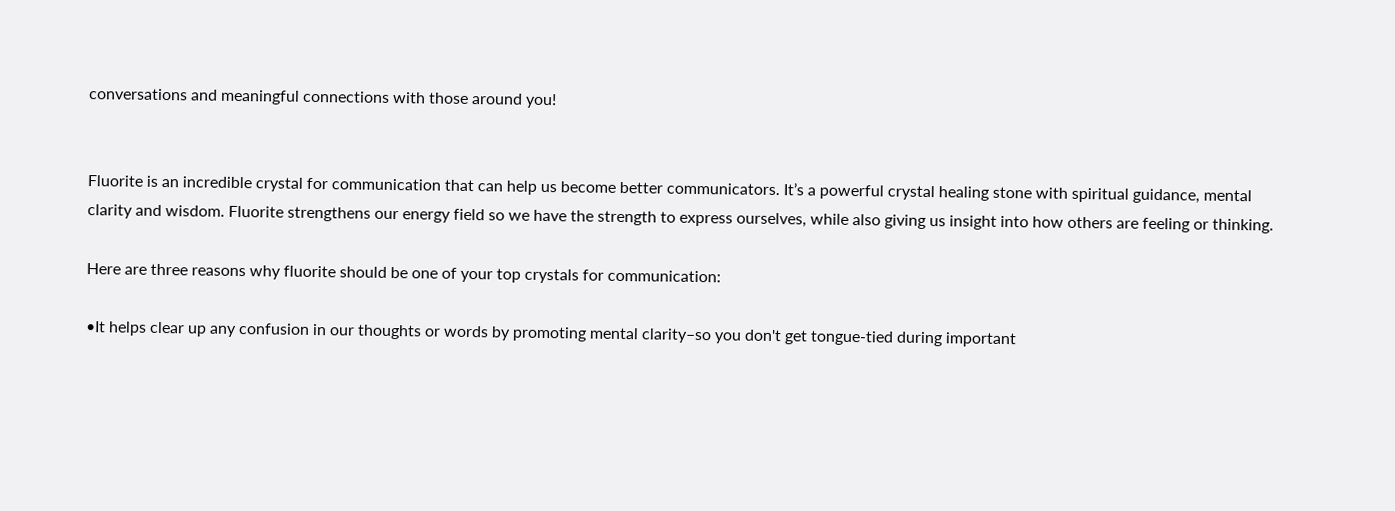conversations and meaningful connections with those around you!


Fluorite is an incredible crystal for communication that can help us become better communicators. It’s a powerful crystal healing stone with spiritual guidance, mental clarity and wisdom. Fluorite strengthens our energy field so we have the strength to express ourselves, while also giving us insight into how others are feeling or thinking.

Here are three reasons why fluorite should be one of your top crystals for communication:

•It helps clear up any confusion in our thoughts or words by promoting mental clarity–so you don't get tongue-tied during important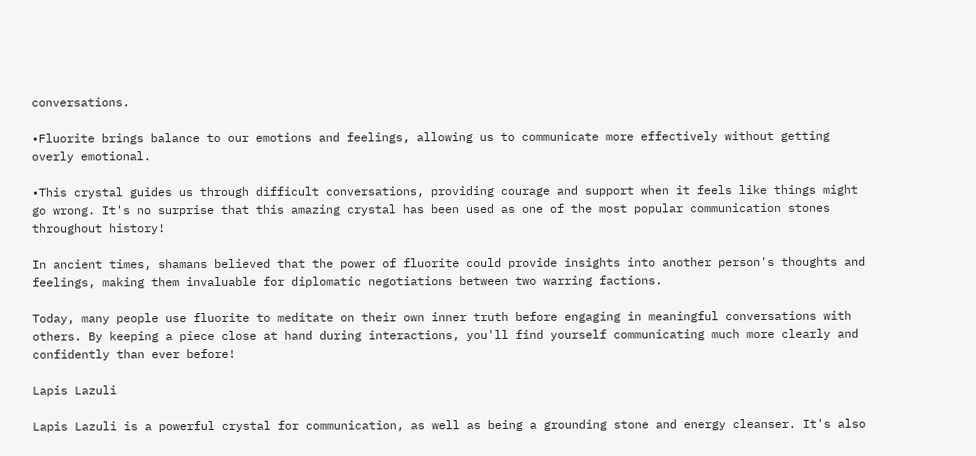conversations.

•Fluorite brings balance to our emotions and feelings, allowing us to communicate more effectively without getting overly emotional.

•This crystal guides us through difficult conversations, providing courage and support when it feels like things might go wrong. It's no surprise that this amazing crystal has been used as one of the most popular communication stones throughout history!

In ancient times, shamans believed that the power of fluorite could provide insights into another person's thoughts and feelings, making them invaluable for diplomatic negotiations between two warring factions.

Today, many people use fluorite to meditate on their own inner truth before engaging in meaningful conversations with others. By keeping a piece close at hand during interactions, you'll find yourself communicating much more clearly and confidently than ever before!

Lapis Lazuli

Lapis Lazuli is a powerful crystal for communication, as well as being a grounding stone and energy cleanser. It's also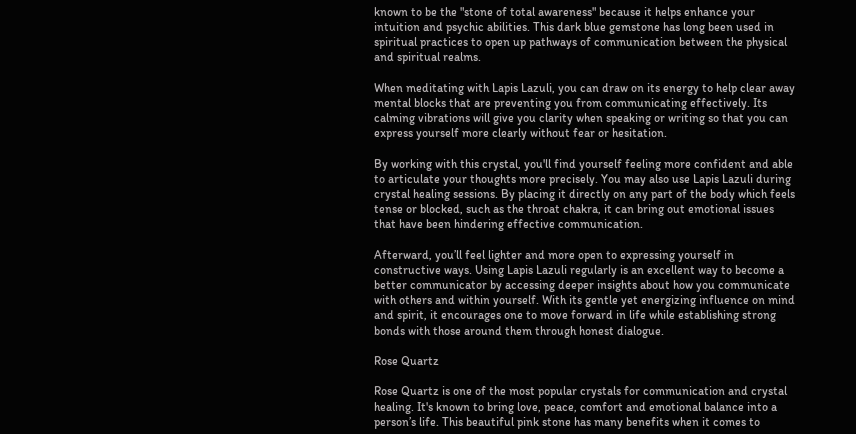known to be the "stone of total awareness" because it helps enhance your intuition and psychic abilities. This dark blue gemstone has long been used in spiritual practices to open up pathways of communication between the physical and spiritual realms.

When meditating with Lapis Lazuli, you can draw on its energy to help clear away mental blocks that are preventing you from communicating effectively. Its calming vibrations will give you clarity when speaking or writing so that you can express yourself more clearly without fear or hesitation.

By working with this crystal, you'll find yourself feeling more confident and able to articulate your thoughts more precisely. You may also use Lapis Lazuli during crystal healing sessions. By placing it directly on any part of the body which feels tense or blocked, such as the throat chakra, it can bring out emotional issues that have been hindering effective communication.

Afterward, you’ll feel lighter and more open to expressing yourself in constructive ways. Using Lapis Lazuli regularly is an excellent way to become a better communicator by accessing deeper insights about how you communicate with others and within yourself. With its gentle yet energizing influence on mind and spirit, it encourages one to move forward in life while establishing strong bonds with those around them through honest dialogue.

Rose Quartz

Rose Quartz is one of the most popular crystals for communication and crystal healing. It's known to bring love, peace, comfort and emotional balance into a person’s life. This beautiful pink stone has many benefits when it comes to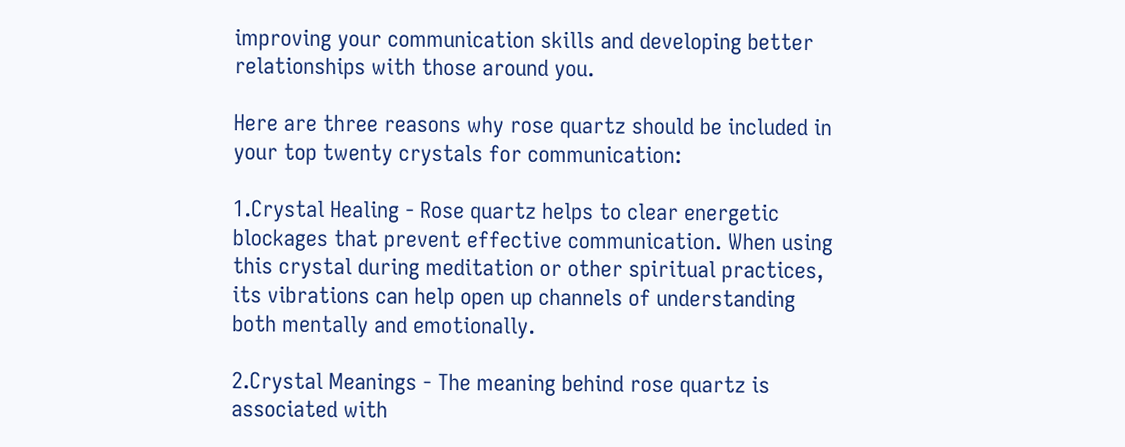improving your communication skills and developing better relationships with those around you.

Here are three reasons why rose quartz should be included in your top twenty crystals for communication:

1.Crystal Healing - Rose quartz helps to clear energetic blockages that prevent effective communication. When using this crystal during meditation or other spiritual practices, its vibrations can help open up channels of understanding both mentally and emotionally.

2.Crystal Meanings - The meaning behind rose quartz is associated with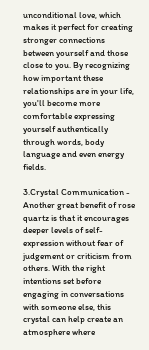unconditional love, which makes it perfect for creating stronger connections between yourself and those close to you. By recognizing how important these relationships are in your life, you'll become more comfortable expressing yourself authentically through words, body language and even energy fields.

3.Crystal Communication - Another great benefit of rose quartz is that it encourages deeper levels of self-expression without fear of judgement or criticism from others. With the right intentions set before engaging in conversations with someone else, this crystal can help create an atmosphere where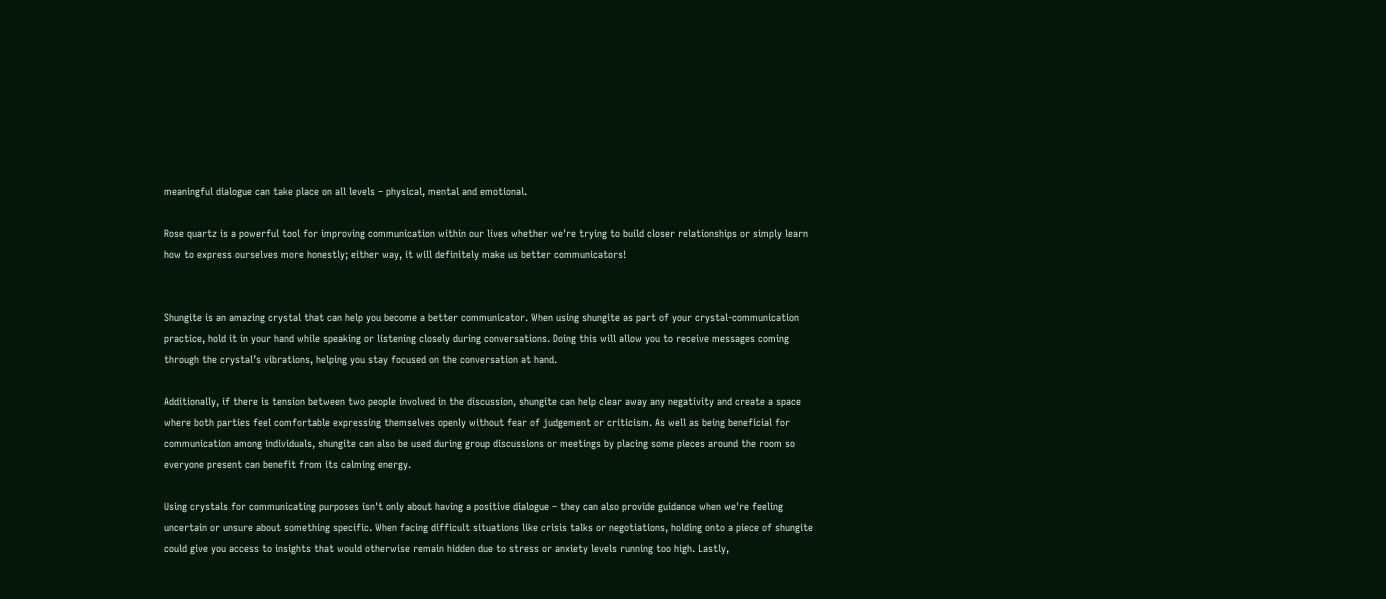meaningful dialogue can take place on all levels – physical, mental and emotional.

Rose quartz is a powerful tool for improving communication within our lives whether we're trying to build closer relationships or simply learn how to express ourselves more honestly; either way, it will definitely make us better communicators!


Shungite is an amazing crystal that can help you become a better communicator. When using shungite as part of your crystal-communication practice, hold it in your hand while speaking or listening closely during conversations. Doing this will allow you to receive messages coming through the crystal’s vibrations, helping you stay focused on the conversation at hand.

Additionally, if there is tension between two people involved in the discussion, shungite can help clear away any negativity and create a space where both parties feel comfortable expressing themselves openly without fear of judgement or criticism. As well as being beneficial for communication among individuals, shungite can also be used during group discussions or meetings by placing some pieces around the room so everyone present can benefit from its calming energy.

Using crystals for communicating purposes isn't only about having a positive dialogue – they can also provide guidance when we're feeling uncertain or unsure about something specific. When facing difficult situations like crisis talks or negotiations, holding onto a piece of shungite could give you access to insights that would otherwise remain hidden due to stress or anxiety levels running too high. Lastly,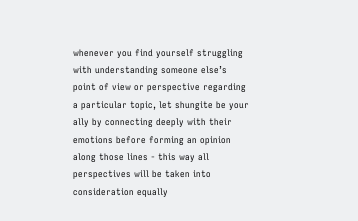whenever you find yourself struggling with understanding someone else’s point of view or perspective regarding a particular topic, let shungite be your ally by connecting deeply with their emotions before forming an opinion along those lines - this way all perspectives will be taken into consideration equally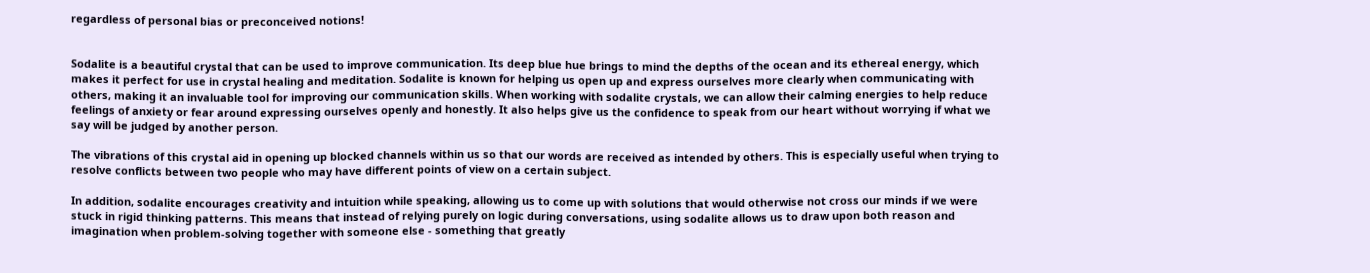regardless of personal bias or preconceived notions!


Sodalite is a beautiful crystal that can be used to improve communication. Its deep blue hue brings to mind the depths of the ocean and its ethereal energy, which makes it perfect for use in crystal healing and meditation. Sodalite is known for helping us open up and express ourselves more clearly when communicating with others, making it an invaluable tool for improving our communication skills. When working with sodalite crystals, we can allow their calming energies to help reduce feelings of anxiety or fear around expressing ourselves openly and honestly. It also helps give us the confidence to speak from our heart without worrying if what we say will be judged by another person.

The vibrations of this crystal aid in opening up blocked channels within us so that our words are received as intended by others. This is especially useful when trying to resolve conflicts between two people who may have different points of view on a certain subject.

In addition, sodalite encourages creativity and intuition while speaking, allowing us to come up with solutions that would otherwise not cross our minds if we were stuck in rigid thinking patterns. This means that instead of relying purely on logic during conversations, using sodalite allows us to draw upon both reason and imagination when problem-solving together with someone else - something that greatly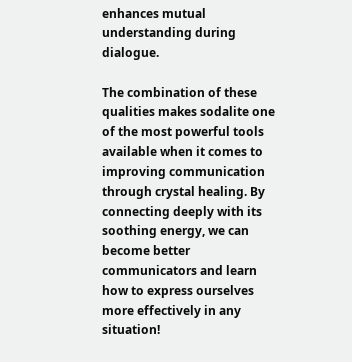enhances mutual understanding during dialogue.

The combination of these qualities makes sodalite one of the most powerful tools available when it comes to improving communication through crystal healing. By connecting deeply with its soothing energy, we can become better communicators and learn how to express ourselves more effectively in any situation!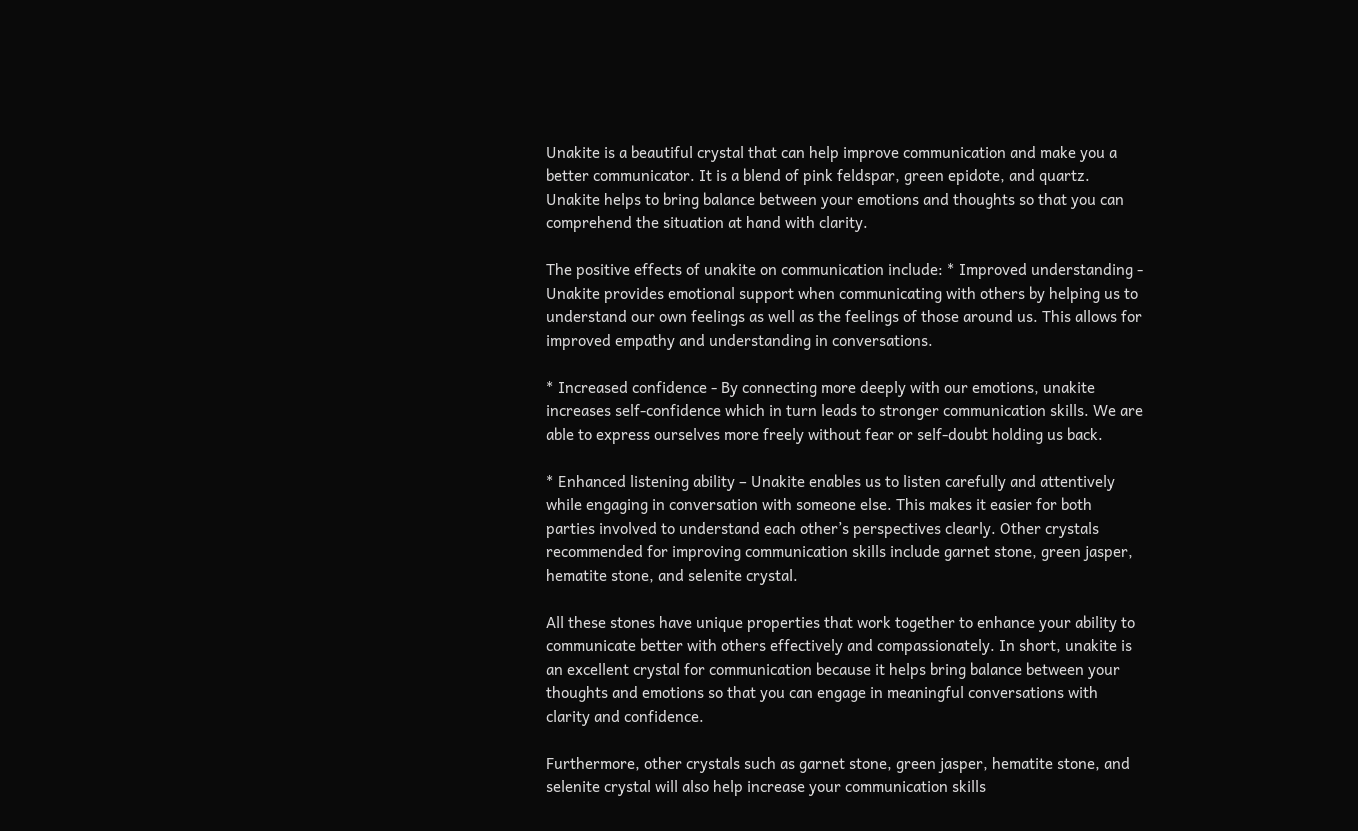Unakite is a beautiful crystal that can help improve communication and make you a better communicator. It is a blend of pink feldspar, green epidote, and quartz. Unakite helps to bring balance between your emotions and thoughts so that you can comprehend the situation at hand with clarity.

The positive effects of unakite on communication include: * Improved understanding - Unakite provides emotional support when communicating with others by helping us to understand our own feelings as well as the feelings of those around us. This allows for improved empathy and understanding in conversations.

* Increased confidence - By connecting more deeply with our emotions, unakite increases self-confidence which in turn leads to stronger communication skills. We are able to express ourselves more freely without fear or self-doubt holding us back.

* Enhanced listening ability – Unakite enables us to listen carefully and attentively while engaging in conversation with someone else. This makes it easier for both parties involved to understand each other’s perspectives clearly. Other crystals recommended for improving communication skills include garnet stone, green jasper, hematite stone, and selenite crystal.

All these stones have unique properties that work together to enhance your ability to communicate better with others effectively and compassionately. In short, unakite is an excellent crystal for communication because it helps bring balance between your thoughts and emotions so that you can engage in meaningful conversations with clarity and confidence.

Furthermore, other crystals such as garnet stone, green jasper, hematite stone, and selenite crystal will also help increase your communication skills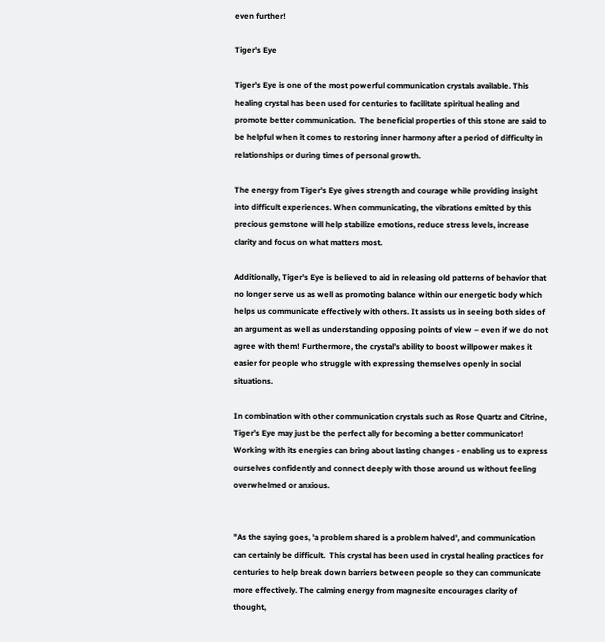even further!

Tiger's Eye

Tiger's Eye is one of the most powerful communication crystals available. This healing crystal has been used for centuries to facilitate spiritual healing and promote better communication.  The beneficial properties of this stone are said to be helpful when it comes to restoring inner harmony after a period of difficulty in relationships or during times of personal growth.

The energy from Tiger's Eye gives strength and courage while providing insight into difficult experiences. When communicating, the vibrations emitted by this precious gemstone will help stabilize emotions, reduce stress levels, increase clarity and focus on what matters most.

Additionally, Tiger's Eye is believed to aid in releasing old patterns of behavior that no longer serve us as well as promoting balance within our energetic body which helps us communicate effectively with others. It assists us in seeing both sides of an argument as well as understanding opposing points of view – even if we do not agree with them! Furthermore, the crystal’s ability to boost willpower makes it easier for people who struggle with expressing themselves openly in social situations.

In combination with other communication crystals such as Rose Quartz and Citrine, Tiger’s Eye may just be the perfect ally for becoming a better communicator! Working with its energies can bring about lasting changes - enabling us to express ourselves confidently and connect deeply with those around us without feeling overwhelmed or anxious.


"As the saying goes, 'a problem shared is a problem halved', and communication can certainly be difficult.  This crystal has been used in crystal healing practices for centuries to help break down barriers between people so they can communicate more effectively. The calming energy from magnesite encourages clarity of thought,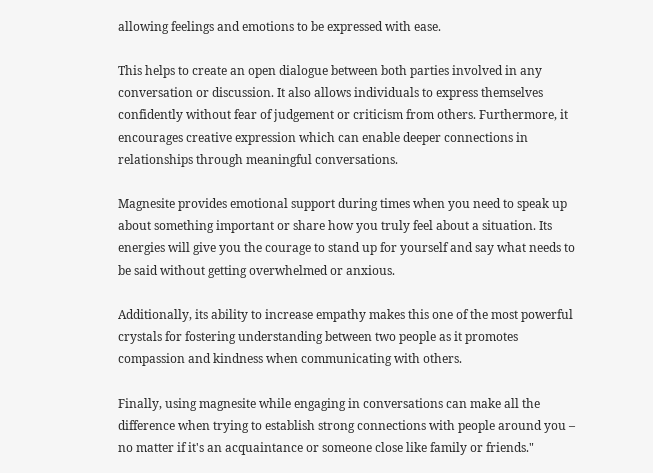allowing feelings and emotions to be expressed with ease.

This helps to create an open dialogue between both parties involved in any conversation or discussion. It also allows individuals to express themselves confidently without fear of judgement or criticism from others. Furthermore, it encourages creative expression which can enable deeper connections in relationships through meaningful conversations.

Magnesite provides emotional support during times when you need to speak up about something important or share how you truly feel about a situation. Its energies will give you the courage to stand up for yourself and say what needs to be said without getting overwhelmed or anxious.

Additionally, its ability to increase empathy makes this one of the most powerful crystals for fostering understanding between two people as it promotes compassion and kindness when communicating with others.

Finally, using magnesite while engaging in conversations can make all the difference when trying to establish strong connections with people around you – no matter if it's an acquaintance or someone close like family or friends."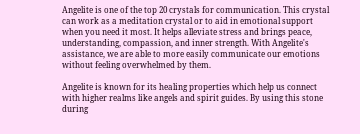Angelite is one of the top 20 crystals for communication. This crystal can work as a meditation crystal or to aid in emotional support when you need it most. It helps alleviate stress and brings peace, understanding, compassion, and inner strength. With Angelite's assistance, we are able to more easily communicate our emotions without feeling overwhelmed by them.

Angelite is known for its healing properties which help us connect with higher realms like angels and spirit guides. By using this stone during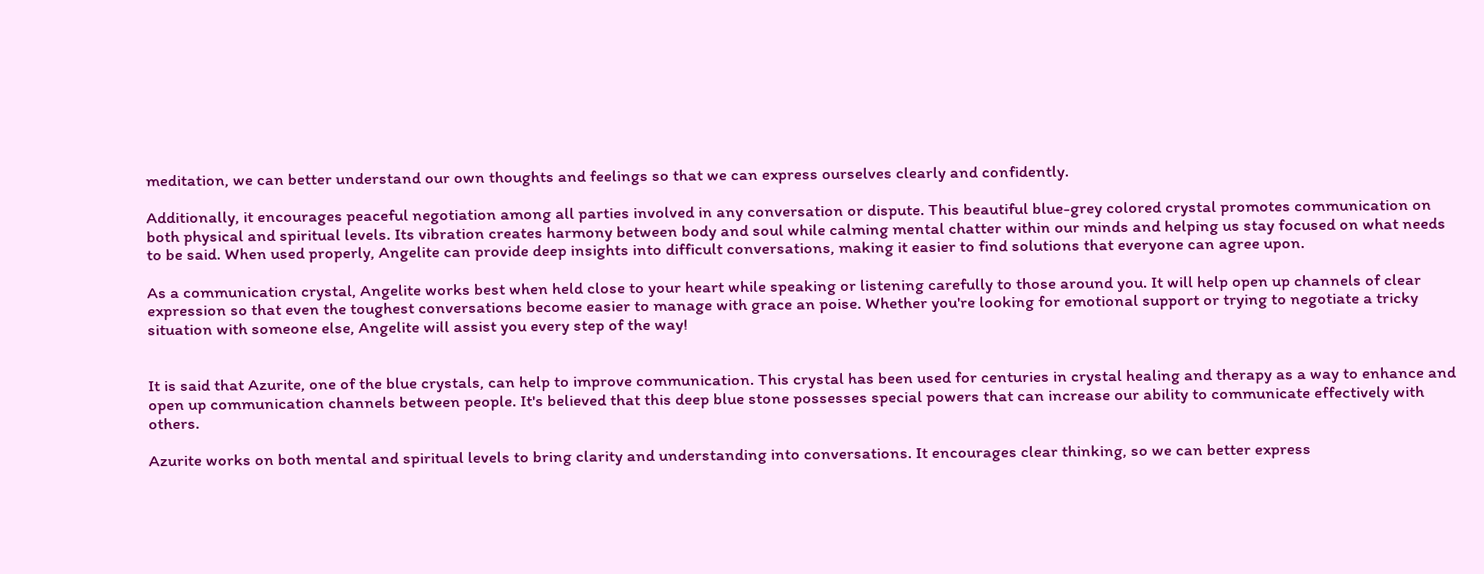meditation, we can better understand our own thoughts and feelings so that we can express ourselves clearly and confidently.

Additionally, it encourages peaceful negotiation among all parties involved in any conversation or dispute. This beautiful blue-grey colored crystal promotes communication on both physical and spiritual levels. Its vibration creates harmony between body and soul while calming mental chatter within our minds and helping us stay focused on what needs to be said. When used properly, Angelite can provide deep insights into difficult conversations, making it easier to find solutions that everyone can agree upon.

As a communication crystal, Angelite works best when held close to your heart while speaking or listening carefully to those around you. It will help open up channels of clear expression so that even the toughest conversations become easier to manage with grace an poise. Whether you're looking for emotional support or trying to negotiate a tricky situation with someone else, Angelite will assist you every step of the way!


It is said that Azurite, one of the blue crystals, can help to improve communication. This crystal has been used for centuries in crystal healing and therapy as a way to enhance and open up communication channels between people. It's believed that this deep blue stone possesses special powers that can increase our ability to communicate effectively with others.

Azurite works on both mental and spiritual levels to bring clarity and understanding into conversations. It encourages clear thinking, so we can better express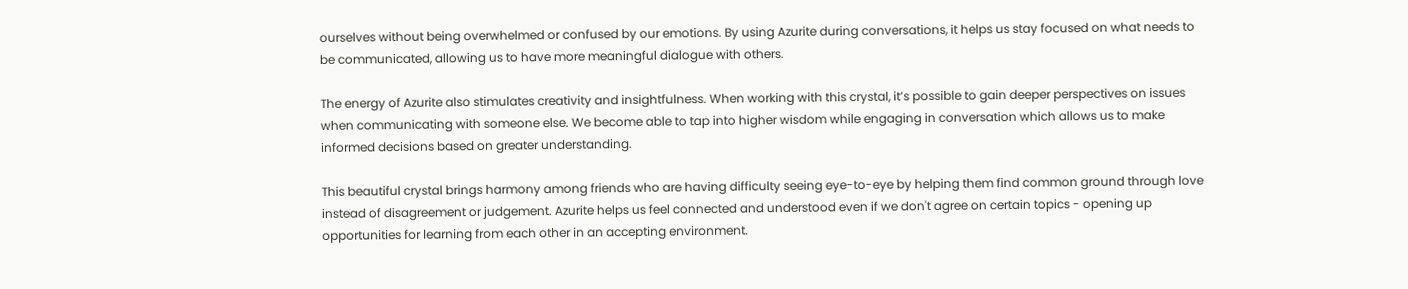ourselves without being overwhelmed or confused by our emotions. By using Azurite during conversations, it helps us stay focused on what needs to be communicated, allowing us to have more meaningful dialogue with others.

The energy of Azurite also stimulates creativity and insightfulness. When working with this crystal, it’s possible to gain deeper perspectives on issues when communicating with someone else. We become able to tap into higher wisdom while engaging in conversation which allows us to make informed decisions based on greater understanding.

This beautiful crystal brings harmony among friends who are having difficulty seeing eye-to-eye by helping them find common ground through love instead of disagreement or judgement. Azurite helps us feel connected and understood even if we don't agree on certain topics - opening up opportunities for learning from each other in an accepting environment.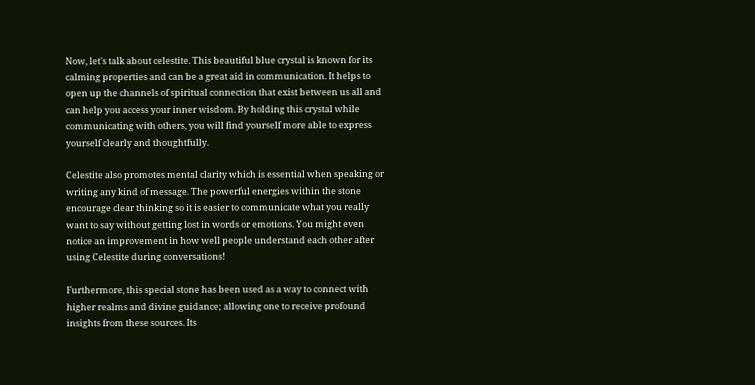Now, let's talk about celestite. This beautiful blue crystal is known for its calming properties and can be a great aid in communication. It helps to open up the channels of spiritual connection that exist between us all and can help you access your inner wisdom. By holding this crystal while communicating with others, you will find yourself more able to express yourself clearly and thoughtfully.

Celestite also promotes mental clarity which is essential when speaking or writing any kind of message. The powerful energies within the stone encourage clear thinking so it is easier to communicate what you really want to say without getting lost in words or emotions. You might even notice an improvement in how well people understand each other after using Celestite during conversations!

Furthermore, this special stone has been used as a way to connect with higher realms and divine guidance; allowing one to receive profound insights from these sources. Its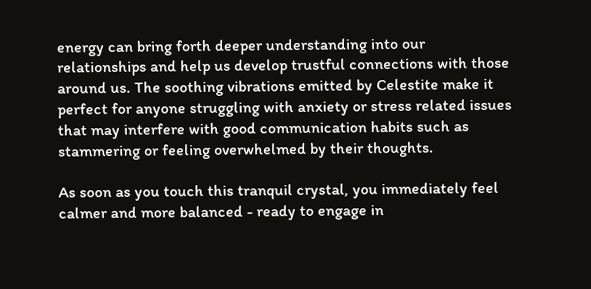energy can bring forth deeper understanding into our relationships and help us develop trustful connections with those around us. The soothing vibrations emitted by Celestite make it perfect for anyone struggling with anxiety or stress related issues that may interfere with good communication habits such as stammering or feeling overwhelmed by their thoughts.

As soon as you touch this tranquil crystal, you immediately feel calmer and more balanced - ready to engage in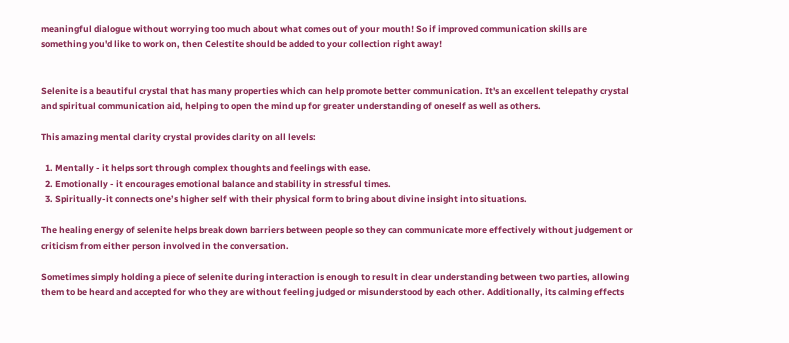meaningful dialogue without worrying too much about what comes out of your mouth! So if improved communication skills are something you'd like to work on, then Celestite should be added to your collection right away!


Selenite is a beautiful crystal that has many properties which can help promote better communication. It's an excellent telepathy crystal and spiritual communication aid, helping to open the mind up for greater understanding of oneself as well as others.

This amazing mental clarity crystal provides clarity on all levels:

  1. Mentally - it helps sort through complex thoughts and feelings with ease.
  2. Emotionally - it encourages emotional balance and stability in stressful times.
  3. Spiritually-it connects one’s higher self with their physical form to bring about divine insight into situations.

The healing energy of selenite helps break down barriers between people so they can communicate more effectively without judgement or criticism from either person involved in the conversation.

Sometimes simply holding a piece of selenite during interaction is enough to result in clear understanding between two parties, allowing them to be heard and accepted for who they are without feeling judged or misunderstood by each other. Additionally, its calming effects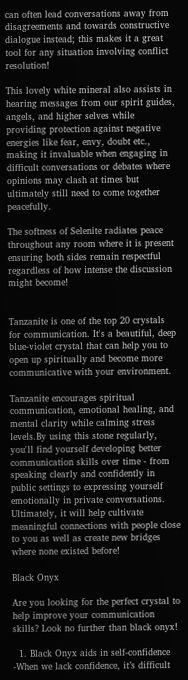can often lead conversations away from disagreements and towards constructive dialogue instead; this makes it a great tool for any situation involving conflict resolution!

This lovely white mineral also assists in hearing messages from our spirit guides, angels, and higher selves while providing protection against negative energies like fear, envy, doubt etc., making it invaluable when engaging in difficult conversations or debates where opinions may clash at times but ultimately still need to come together peacefully.

The softness of Selenite radiates peace throughout any room where it is present ensuring both sides remain respectful regardless of how intense the discussion might become!


Tanzanite is one of the top 20 crystals for communication. It's a beautiful, deep blue-violet crystal that can help you to open up spiritually and become more communicative with your environment.

Tanzanite encourages spiritual communication, emotional healing, and mental clarity while calming stress levels.By using this stone regularly, you'll find yourself developing better communication skills over time - from speaking clearly and confidently in public settings to expressing yourself emotionally in private conversations. Ultimately, it will help cultivate meaningful connections with people close to you as well as create new bridges where none existed before!

Black Onyx

Are you looking for the perfect crystal to help improve your communication skills? Look no further than black onyx!

  1. Black Onyx aids in self-confidence -When we lack confidence, it’s difficult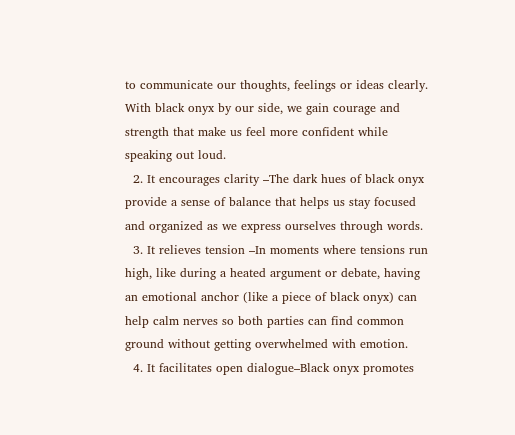to communicate our thoughts, feelings or ideas clearly. With black onyx by our side, we gain courage and strength that make us feel more confident while speaking out loud.
  2. It encourages clarity –The dark hues of black onyx provide a sense of balance that helps us stay focused and organized as we express ourselves through words.
  3. It relieves tension –In moments where tensions run high, like during a heated argument or debate, having an emotional anchor (like a piece of black onyx) can help calm nerves so both parties can find common ground without getting overwhelmed with emotion.
  4. It facilitates open dialogue–Black onyx promotes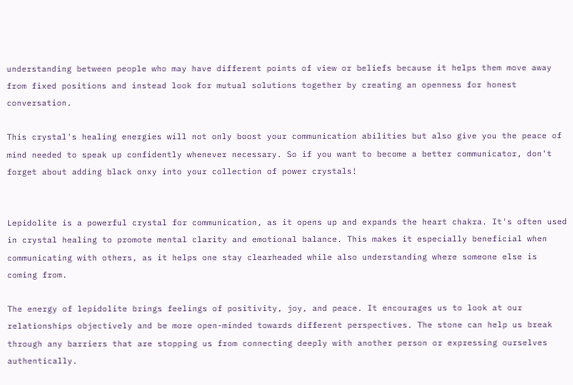understanding between people who may have different points of view or beliefs because it helps them move away from fixed positions and instead look for mutual solutions together by creating an openness for honest conversation.

This crystal's healing energies will not only boost your communication abilities but also give you the peace of mind needed to speak up confidently whenever necessary. So if you want to become a better communicator, don't forget about adding black onxy into your collection of power crystals!


Lepidolite is a powerful crystal for communication, as it opens up and expands the heart chakra. It's often used in crystal healing to promote mental clarity and emotional balance. This makes it especially beneficial when communicating with others, as it helps one stay clearheaded while also understanding where someone else is coming from.

The energy of lepidolite brings feelings of positivity, joy, and peace. It encourages us to look at our relationships objectively and be more open-minded towards different perspectives. The stone can help us break through any barriers that are stopping us from connecting deeply with another person or expressing ourselves authentically.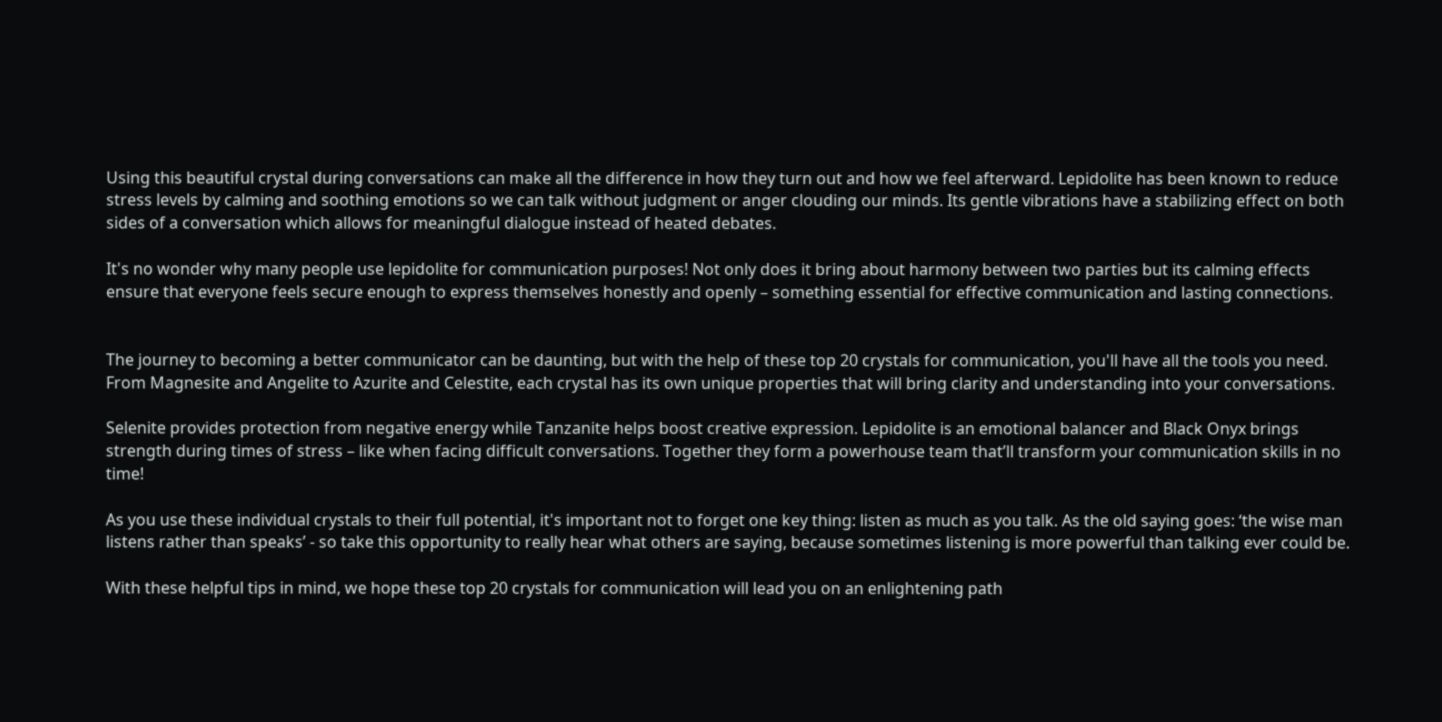Using this beautiful crystal during conversations can make all the difference in how they turn out and how we feel afterward. Lepidolite has been known to reduce stress levels by calming and soothing emotions so we can talk without judgment or anger clouding our minds. Its gentle vibrations have a stabilizing effect on both sides of a conversation which allows for meaningful dialogue instead of heated debates.

It's no wonder why many people use lepidolite for communication purposes! Not only does it bring about harmony between two parties but its calming effects ensure that everyone feels secure enough to express themselves honestly and openly – something essential for effective communication and lasting connections.


The journey to becoming a better communicator can be daunting, but with the help of these top 20 crystals for communication, you'll have all the tools you need. From Magnesite and Angelite to Azurite and Celestite, each crystal has its own unique properties that will bring clarity and understanding into your conversations.

Selenite provides protection from negative energy while Tanzanite helps boost creative expression. Lepidolite is an emotional balancer and Black Onyx brings strength during times of stress – like when facing difficult conversations. Together they form a powerhouse team that’ll transform your communication skills in no time!

As you use these individual crystals to their full potential, it's important not to forget one key thing: listen as much as you talk. As the old saying goes: ‘the wise man listens rather than speaks’ - so take this opportunity to really hear what others are saying, because sometimes listening is more powerful than talking ever could be.

With these helpful tips in mind, we hope these top 20 crystals for communication will lead you on an enlightening path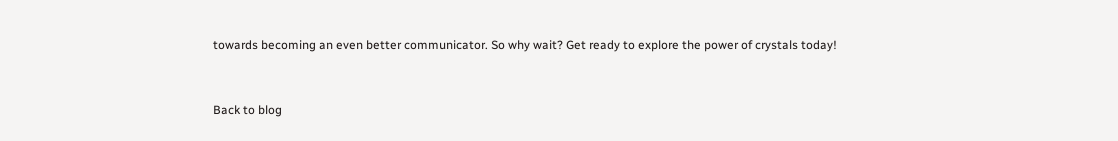towards becoming an even better communicator. So why wait? Get ready to explore the power of crystals today!



Back to blog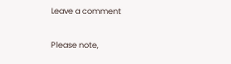Leave a comment

Please note,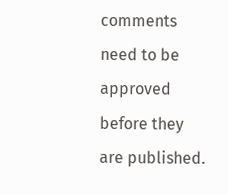comments need to be approved before they are published.